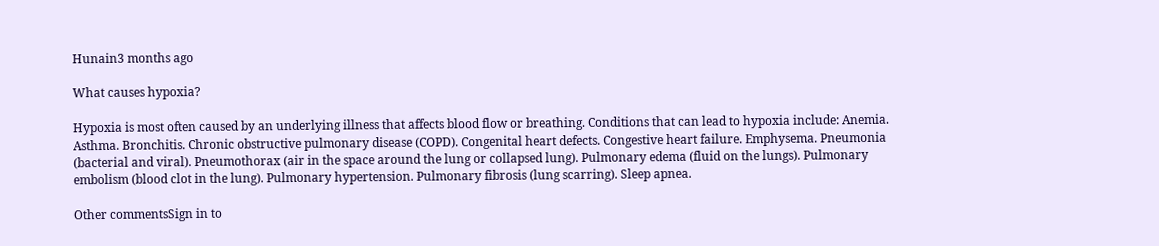Hunain3 months ago

What causes hypoxia?

Hypoxia is most often caused by an underlying illness that affects blood flow or breathing. Conditions that can lead to hypoxia include: Anemia. Asthma. Bronchitis. Chronic obstructive pulmonary disease (COPD). Congenital heart defects. Congestive heart failure. Emphysema. Pneumonia (bacterial and viral). Pneumothorax (air in the space around the lung or collapsed lung). Pulmonary edema (fluid on the lungs). Pulmonary embolism (blood clot in the lung). Pulmonary hypertension. Pulmonary fibrosis (lung scarring). Sleep apnea.

Other commentsSign in to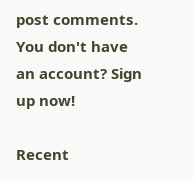post comments. You don't have an account? Sign up now!

Recent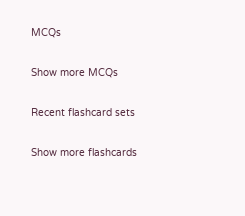MCQs

Show more MCQs

Recent flashcard sets

Show more flashcards